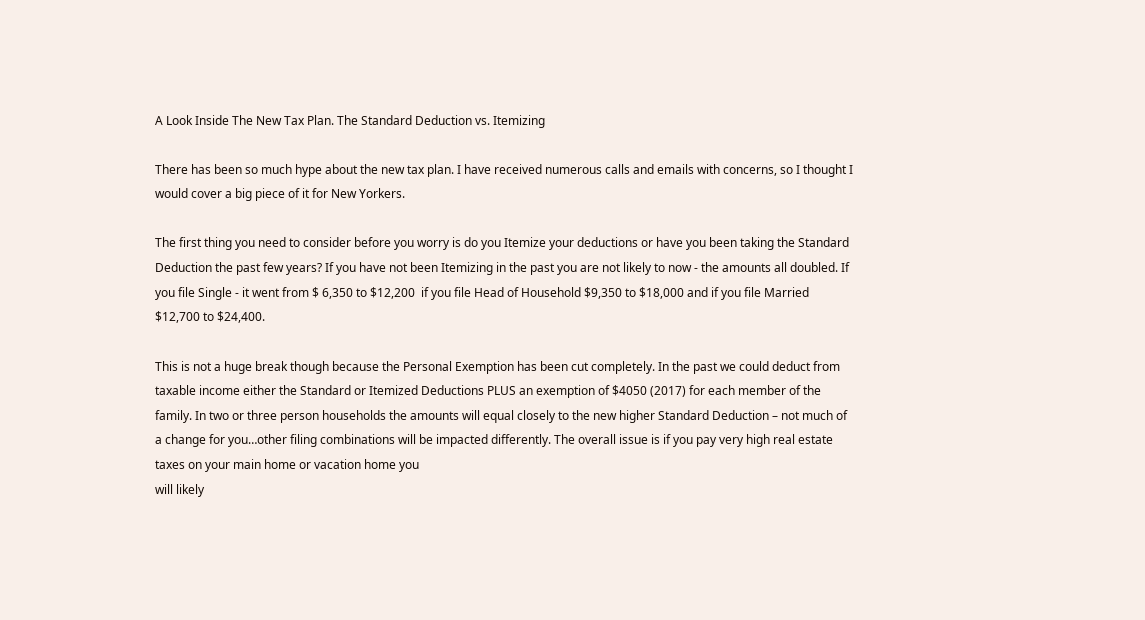A Look Inside The New Tax Plan. The Standard Deduction vs. Itemizing

There has been so much hype about the new tax plan. I have received numerous calls and emails with concerns, so I thought I would cover a big piece of it for New Yorkers.

The first thing you need to consider before you worry is do you Itemize your deductions or have you been taking the Standard Deduction the past few years? If you have not been Itemizing in the past you are not likely to now - the amounts all doubled. If you file Single - it went from $ 6,350 to $12,200  if you file Head of Household $9,350 to $18,000 and if you file Married $12,700 to $24,400.

This is not a huge break though because the Personal Exemption has been cut completely. In the past we could deduct from taxable income either the Standard or Itemized Deductions PLUS an exemption of $4050 (2017) for each member of the family. In two or three person households the amounts will equal closely to the new higher Standard Deduction – not much of a change for you…other filing combinations will be impacted differently. The overall issue is if you pay very high real estate taxes on your main home or vacation home you
will likely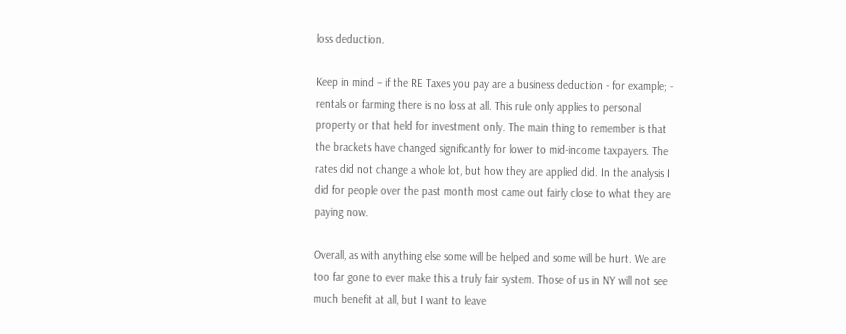loss deduction.

Keep in mind – if the RE Taxes you pay are a business deduction - for example; - rentals or farming there is no loss at all. This rule only applies to personal property or that held for investment only. The main thing to remember is that the brackets have changed significantly for lower to mid-income taxpayers. The rates did not change a whole lot, but how they are applied did. In the analysis I did for people over the past month most came out fairly close to what they are paying now.

Overall, as with anything else some will be helped and some will be hurt. We are too far gone to ever make this a truly fair system. Those of us in NY will not see much benefit at all, but I want to leave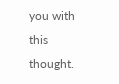you with this thought.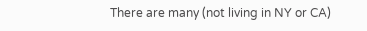There are many (not living in NY or CA)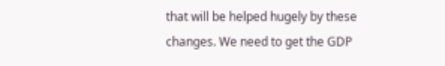that will be helped hugely by these changes. We need to get the GDP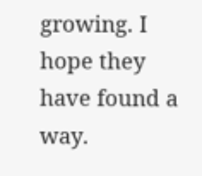growing. I hope they have found a way.